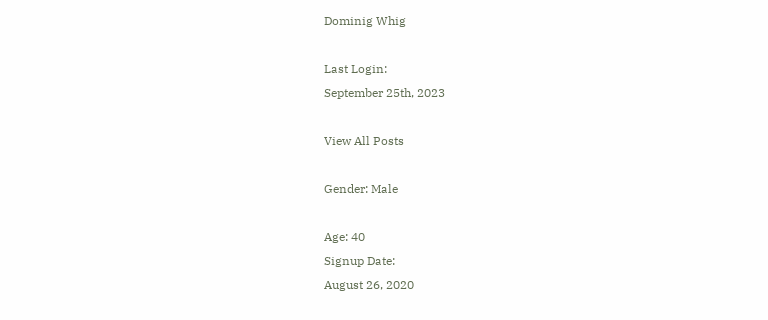Dominig Whig

Last Login:
September 25th, 2023

View All Posts

Gender: Male

Age: 40
Signup Date:
August 26, 2020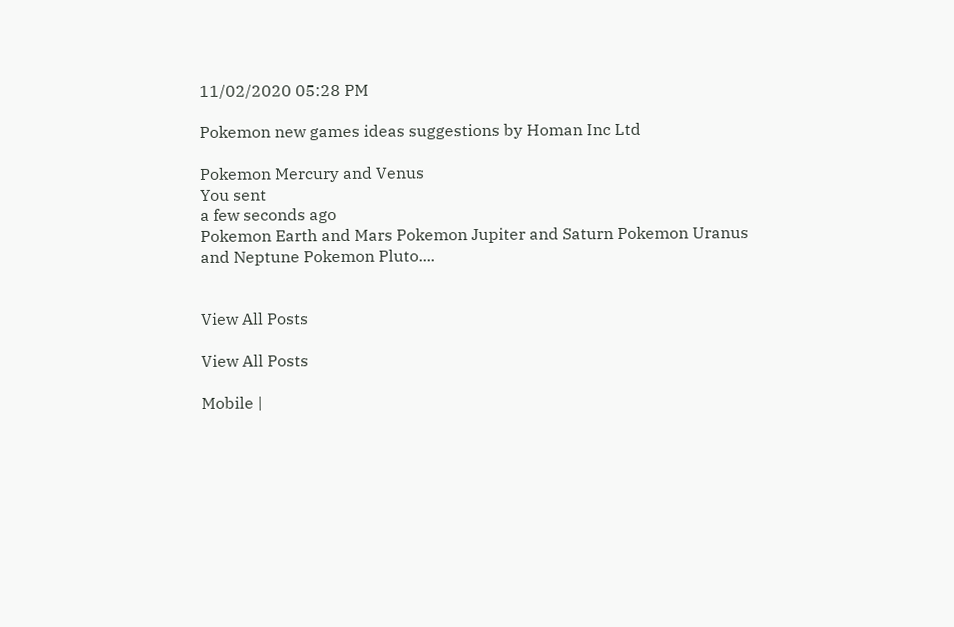11/02/2020 05:28 PM

Pokemon new games ideas suggestions by Homan Inc Ltd

Pokemon Mercury and Venus
You sent
a few seconds ago
Pokemon Earth and Mars Pokemon Jupiter and Saturn Pokemon Uranus and Neptune Pokemon Pluto....


View All Posts

View All Posts

Mobile |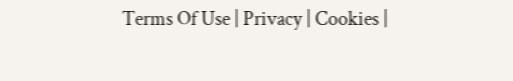Terms Of Use | Privacy | Cookies |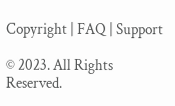Copyright | FAQ | Support

© 2023. All Rights Reserved.